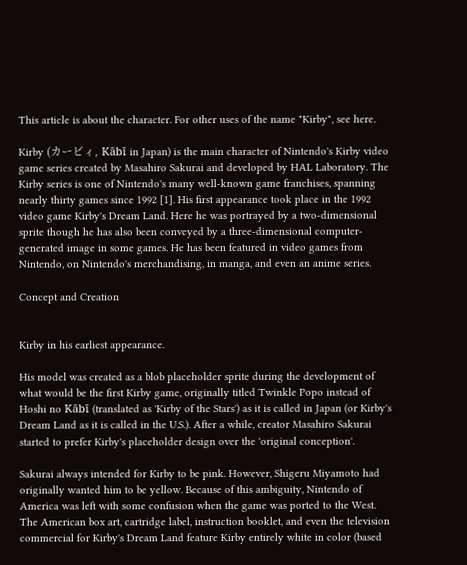This article is about the character. For other uses of the name "Kirby", see here.

Kirby (カービィ, Kābī in Japan) is the main character of Nintendo's Kirby video game series created by Masahiro Sakurai and developed by HAL Laboratory. The Kirby series is one of Nintendo's many well-known game franchises, spanning nearly thirty games since 1992 [1]. His first appearance took place in the 1992 video game Kirby's Dream Land. Here he was portrayed by a two-dimensional sprite though he has also been conveyed by a three-dimensional computer-generated image in some games. He has been featured in video games from Nintendo, on Nintendo's merchandising, in manga, and even an anime series.

Concept and Creation


Kirby in his earliest appearance.

His model was created as a blob placeholder sprite during the development of what would be the first Kirby game, originally titled Twinkle Popo instead of Hoshi no Kābī (translated as 'Kirby of the Stars') as it is called in Japan (or Kirby's Dream Land as it is called in the U.S.). After a while, creator Masahiro Sakurai started to prefer Kirby's placeholder design over the 'original conception'.

Sakurai always intended for Kirby to be pink. However, Shigeru Miyamoto had originally wanted him to be yellow. Because of this ambiguity, Nintendo of America was left with some confusion when the game was ported to the West. The American box art, cartridge label, instruction booklet, and even the television commercial for Kirby's Dream Land feature Kirby entirely white in color (based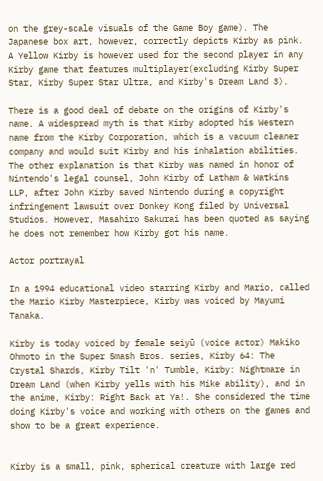on the grey-scale visuals of the Game Boy game). The Japanese box art, however, correctly depicts Kirby as pink. A Yellow Kirby is however used for the second player in any Kirby game that features multiplayer(excluding Kirby Super Star, Kirby Super Star Ultra, and Kirby's Dream Land 3).

There is a good deal of debate on the origins of Kirby's name. A widespread myth is that Kirby adopted his Western name from the Kirby Corporation, which is a vacuum cleaner company and would suit Kirby and his inhalation abilities. The other explanation is that Kirby was named in honor of Nintendo's legal counsel, John Kirby of Latham & Watkins LLP, after John Kirby saved Nintendo during a copyright infringement lawsuit over Donkey Kong filed by Universal Studios. However, Masahiro Sakurai has been quoted as saying he does not remember how Kirby got his name.

Actor portrayal

In a 1994 educational video starring Kirby and Mario, called the Mario Kirby Masterpiece, Kirby was voiced by Mayumi Tanaka.

Kirby is today voiced by female seiyū (voice actor) Makiko Ohmoto in the Super Smash Bros. series, Kirby 64: The Crystal Shards, Kirby Tilt 'n' Tumble, Kirby: Nightmare in Dream Land (when Kirby yells with his Mike ability), and in the anime, Kirby: Right Back at Ya!. She considered the time doing Kirby's voice and working with others on the games and show to be a great experience.


Kirby is a small, pink, spherical creature with large red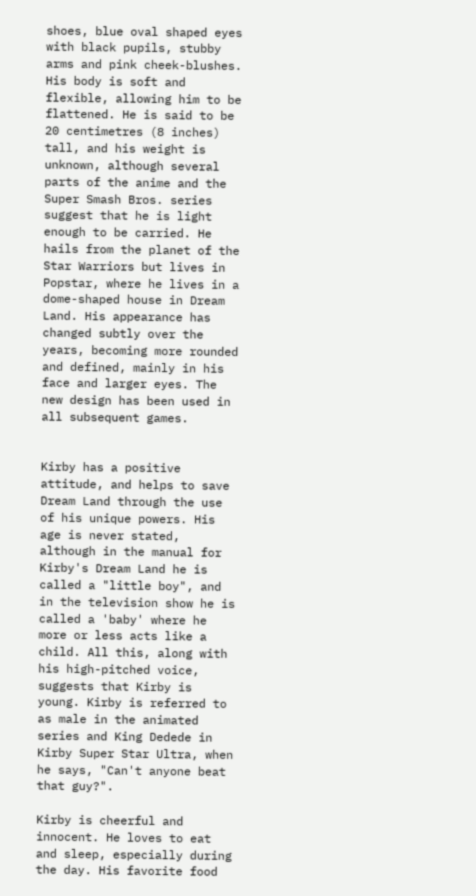shoes, blue oval shaped eyes with black pupils, stubby arms and pink cheek-blushes. His body is soft and flexible, allowing him to be flattened. He is said to be 20 centimetres (8 inches) tall, and his weight is unknown, although several parts of the anime and the Super Smash Bros. series suggest that he is light enough to be carried. He hails from the planet of the Star Warriors but lives in Popstar, where he lives in a dome-shaped house in Dream Land. His appearance has changed subtly over the years, becoming more rounded and defined, mainly in his face and larger eyes. The new design has been used in all subsequent games.


Kirby has a positive attitude, and helps to save Dream Land through the use of his unique powers. His age is never stated, although in the manual for Kirby's Dream Land he is called a "little boy", and in the television show he is called a 'baby' where he more or less acts like a child. All this, along with his high-pitched voice, suggests that Kirby is young. Kirby is referred to as male in the animated series and King Dedede in Kirby Super Star Ultra, when he says, "Can't anyone beat that guy?".

Kirby is cheerful and innocent. He loves to eat and sleep, especially during the day. His favorite food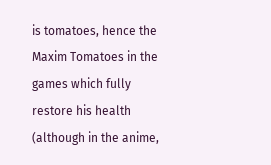is tomatoes, hence the Maxim Tomatoes in the games which fully restore his health (although in the anime,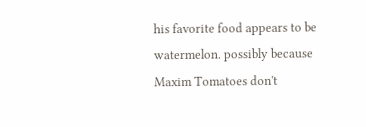his favorite food appears to be watermelon. possibly because Maxim Tomatoes don't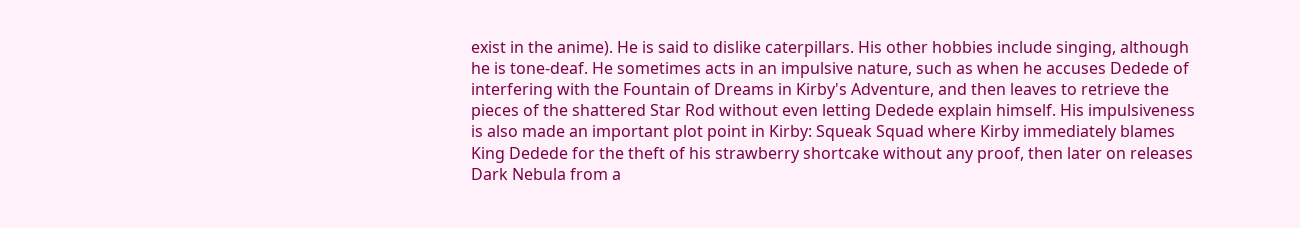exist in the anime). He is said to dislike caterpillars. His other hobbies include singing, although he is tone-deaf. He sometimes acts in an impulsive nature, such as when he accuses Dedede of interfering with the Fountain of Dreams in Kirby's Adventure, and then leaves to retrieve the pieces of the shattered Star Rod without even letting Dedede explain himself. His impulsiveness is also made an important plot point in Kirby: Squeak Squad where Kirby immediately blames King Dedede for the theft of his strawberry shortcake without any proof, then later on releases Dark Nebula from a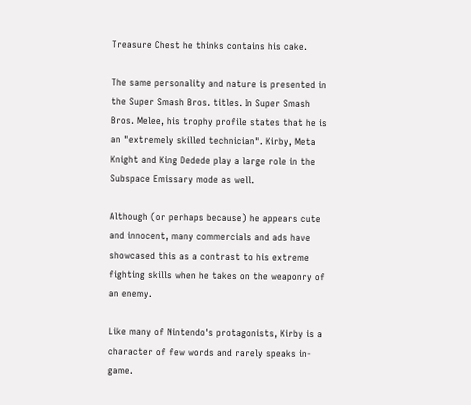Treasure Chest he thinks contains his cake.

The same personality and nature is presented in the Super Smash Bros. titles. In Super Smash Bros. Melee, his trophy profile states that he is an "extremely skilled technician". Kirby, Meta Knight and King Dedede play a large role in the Subspace Emissary mode as well.

Although (or perhaps because) he appears cute and innocent, many commercials and ads have showcased this as a contrast to his extreme fighting skills when he takes on the weaponry of an enemy.

Like many of Nintendo's protagonists, Kirby is a character of few words and rarely speaks in-game.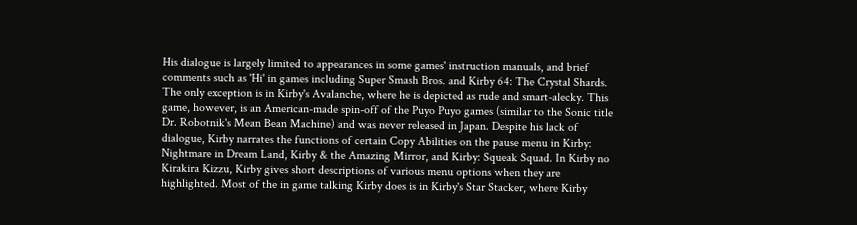His dialogue is largely limited to appearances in some games' instruction manuals, and brief comments such as 'Hi' in games including Super Smash Bros. and Kirby 64: The Crystal Shards. The only exception is in Kirby's Avalanche, where he is depicted as rude and smart-alecky. This game, however, is an American-made spin-off of the Puyo Puyo games (similar to the Sonic title Dr. Robotnik's Mean Bean Machine) and was never released in Japan. Despite his lack of dialogue, Kirby narrates the functions of certain Copy Abilities on the pause menu in Kirby: Nightmare in Dream Land, Kirby & the Amazing Mirror, and Kirby: Squeak Squad. In Kirby no Kirakira Kizzu, Kirby gives short descriptions of various menu options when they are highlighted. Most of the in game talking Kirby does is in Kirby's Star Stacker, where Kirby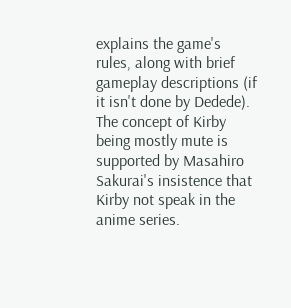explains the game's rules, along with brief gameplay descriptions (if it isn't done by Dedede). The concept of Kirby being mostly mute is supported by Masahiro Sakurai's insistence that Kirby not speak in the anime series.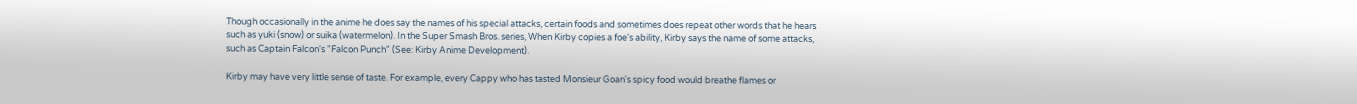Though occasionally in the anime he does say the names of his special attacks, certain foods and sometimes does repeat other words that he hears such as yuki (snow) or suika (watermelon). In the Super Smash Bros. series, When Kirby copies a foe's ability, Kirby says the name of some attacks, such as Captain Falcon's "Falcon Punch" (See: Kirby Anime Development).

Kirby may have very little sense of taste. For example, every Cappy who has tasted Monsieur Goan's spicy food would breathe flames or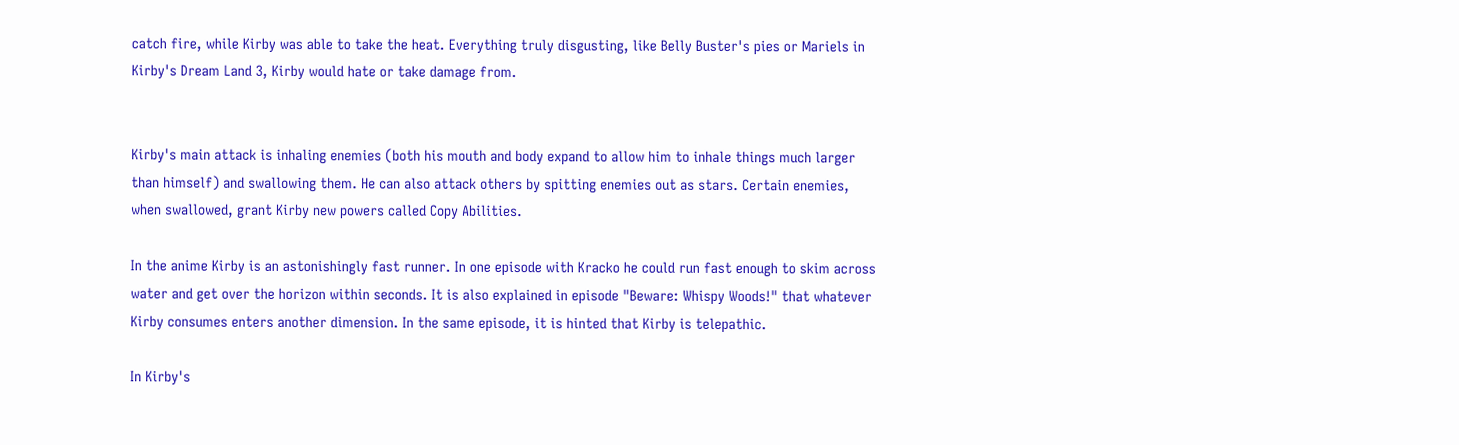catch fire, while Kirby was able to take the heat. Everything truly disgusting, like Belly Buster's pies or Mariels in Kirby's Dream Land 3, Kirby would hate or take damage from.


Kirby's main attack is inhaling enemies (both his mouth and body expand to allow him to inhale things much larger than himself) and swallowing them. He can also attack others by spitting enemies out as stars. Certain enemies, when swallowed, grant Kirby new powers called Copy Abilities.

In the anime Kirby is an astonishingly fast runner. In one episode with Kracko he could run fast enough to skim across water and get over the horizon within seconds. It is also explained in episode "Beware: Whispy Woods!" that whatever Kirby consumes enters another dimension. In the same episode, it is hinted that Kirby is telepathic.

In Kirby's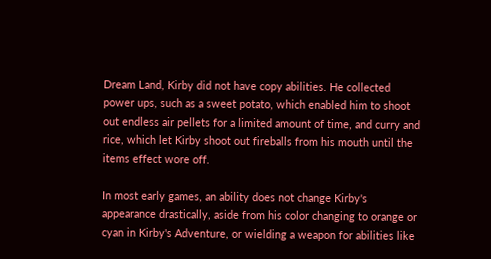Dream Land, Kirby did not have copy abilities. He collected power ups, such as a sweet potato, which enabled him to shoot out endless air pellets for a limited amount of time, and curry and rice, which let Kirby shoot out fireballs from his mouth until the items effect wore off.

In most early games, an ability does not change Kirby's appearance drastically, aside from his color changing to orange or cyan in Kirby's Adventure, or wielding a weapon for abilities like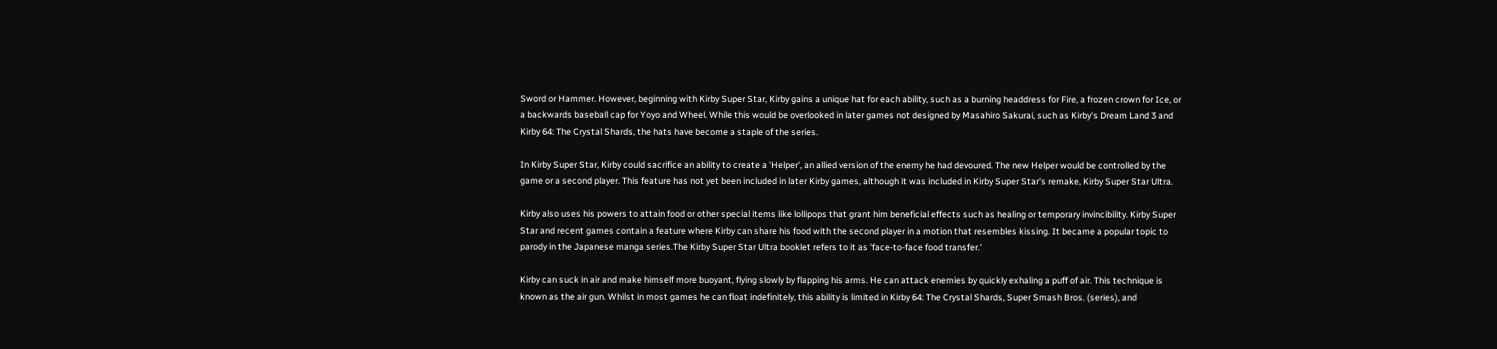Sword or Hammer. However, beginning with Kirby Super Star, Kirby gains a unique hat for each ability, such as a burning headdress for Fire, a frozen crown for Ice, or a backwards baseball cap for Yoyo and Wheel. While this would be overlooked in later games not designed by Masahiro Sakurai, such as Kirby's Dream Land 3 and Kirby 64: The Crystal Shards, the hats have become a staple of the series.

In Kirby Super Star, Kirby could sacrifice an ability to create a 'Helper', an allied version of the enemy he had devoured. The new Helper would be controlled by the game or a second player. This feature has not yet been included in later Kirby games, although it was included in Kirby Super Star's remake, Kirby Super Star Ultra.

Kirby also uses his powers to attain food or other special items like lollipops that grant him beneficial effects such as healing or temporary invincibility. Kirby Super Star and recent games contain a feature where Kirby can share his food with the second player in a motion that resembles kissing. It became a popular topic to parody in the Japanese manga series.The Kirby Super Star Ultra booklet refers to it as 'face-to-face food transfer.'

Kirby can suck in air and make himself more buoyant, flying slowly by flapping his arms. He can attack enemies by quickly exhaling a puff of air. This technique is known as the air gun. Whilst in most games he can float indefinitely, this ability is limited in Kirby 64: The Crystal Shards, Super Smash Bros. (series), and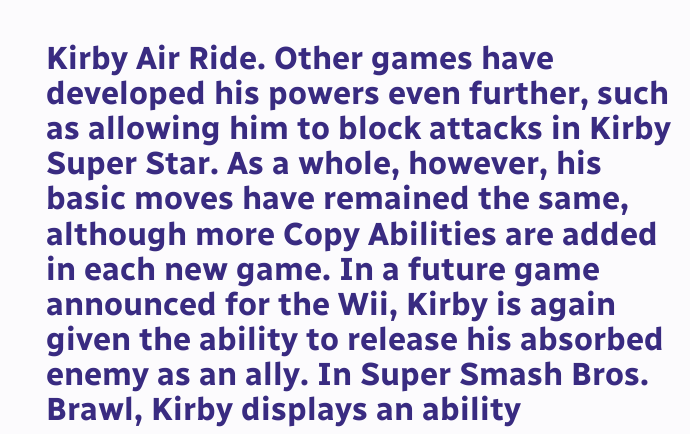Kirby Air Ride. Other games have developed his powers even further, such as allowing him to block attacks in Kirby Super Star. As a whole, however, his basic moves have remained the same, although more Copy Abilities are added in each new game. In a future game announced for the Wii, Kirby is again given the ability to release his absorbed enemy as an ally. In Super Smash Bros. Brawl, Kirby displays an ability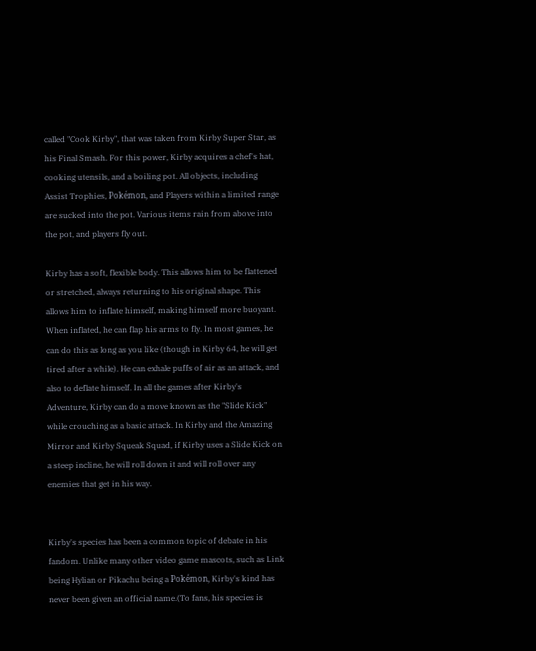called "Cook Kirby", that was taken from Kirby Super Star, as his Final Smash. For this power, Kirby acquires a chef's hat, cooking utensils, and a boiling pot. All objects, including Assist Trophies, Pokémon, and Players within a limited range are sucked into the pot. Various items rain from above into the pot, and players fly out.

Kirby has a soft, flexible body. This allows him to be flattened or stretched, always returning to his original shape. This allows him to inflate himself, making himself more buoyant. When inflated, he can flap his arms to fly. In most games, he can do this as long as you like (though in Kirby 64, he will get tired after a while). He can exhale puffs of air as an attack, and also to deflate himself. In all the games after Kirby's Adventure, Kirby can do a move known as the "Slide Kick" while crouching as a basic attack. In Kirby and the Amazing Mirror and Kirby Squeak Squad, if Kirby uses a Slide Kick on a steep incline, he will roll down it and will roll over any enemies that get in his way.


Kirby's species has been a common topic of debate in his fandom. Unlike many other video game mascots, such as Link being Hylian or Pikachu being a Pokémon, Kirby's kind has never been given an official name.(To fans, his species is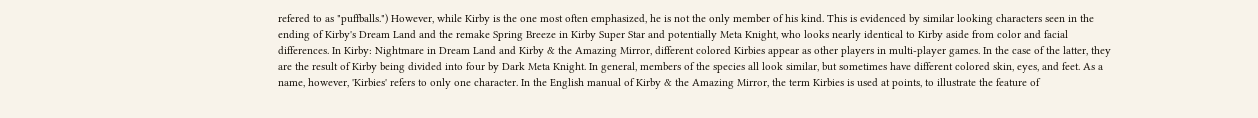refered to as "puffballs.") However, while Kirby is the one most often emphasized, he is not the only member of his kind. This is evidenced by similar looking characters seen in the ending of Kirby's Dream Land and the remake Spring Breeze in Kirby Super Star and potentially Meta Knight, who looks nearly identical to Kirby aside from color and facial differences. In Kirby: Nightmare in Dream Land and Kirby & the Amazing Mirror, different colored Kirbies appear as other players in multi-player games. In the case of the latter, they are the result of Kirby being divided into four by Dark Meta Knight. In general, members of the species all look similar, but sometimes have different colored skin, eyes, and feet. As a name, however, 'Kirbies' refers to only one character. In the English manual of Kirby & the Amazing Mirror, the term Kirbies is used at points, to illustrate the feature of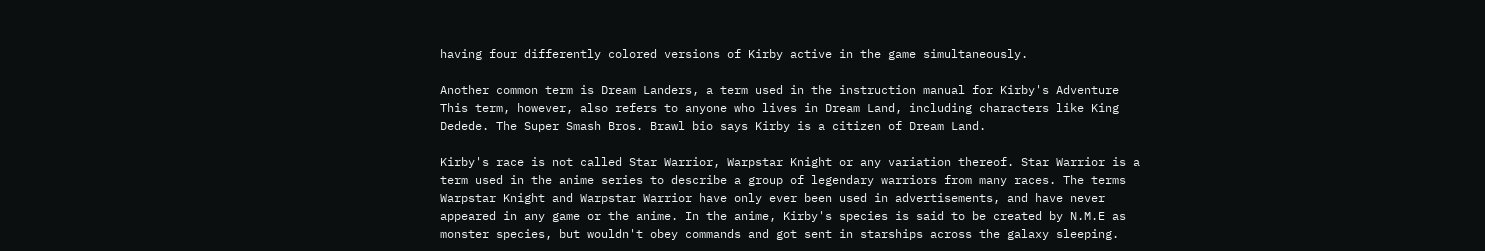having four differently colored versions of Kirby active in the game simultaneously.

Another common term is Dream Landers, a term used in the instruction manual for Kirby's Adventure This term, however, also refers to anyone who lives in Dream Land, including characters like King Dedede. The Super Smash Bros. Brawl bio says Kirby is a citizen of Dream Land.

Kirby's race is not called Star Warrior, Warpstar Knight or any variation thereof. Star Warrior is a term used in the anime series to describe a group of legendary warriors from many races. The terms Warpstar Knight and Warpstar Warrior have only ever been used in advertisements, and have never appeared in any game or the anime. In the anime, Kirby's species is said to be created by N.M.E as monster species, but wouldn't obey commands and got sent in starships across the galaxy sleeping.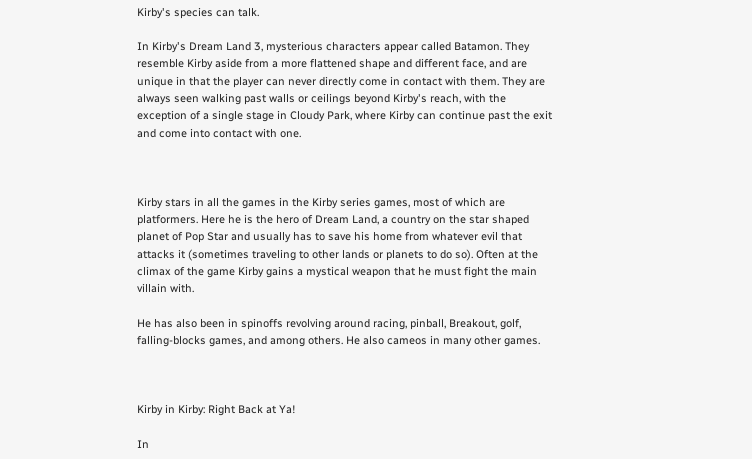Kirby's species can talk.

In Kirby's Dream Land 3, mysterious characters appear called Batamon. They resemble Kirby aside from a more flattened shape and different face, and are unique in that the player can never directly come in contact with them. They are always seen walking past walls or ceilings beyond Kirby's reach, with the exception of a single stage in Cloudy Park, where Kirby can continue past the exit and come into contact with one.



Kirby stars in all the games in the Kirby series games, most of which are platformers. Here he is the hero of Dream Land, a country on the star shaped planet of Pop Star and usually has to save his home from whatever evil that attacks it (sometimes traveling to other lands or planets to do so). Often at the climax of the game Kirby gains a mystical weapon that he must fight the main villain with.

He has also been in spinoffs revolving around racing, pinball, Breakout, golf, falling-blocks games, and among others. He also cameos in many other games.



Kirby in Kirby: Right Back at Ya!

In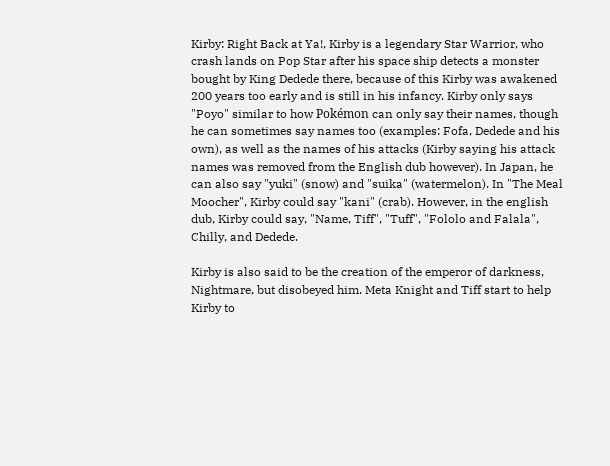Kirby: Right Back at Ya!, Kirby is a legendary Star Warrior, who crash lands on Pop Star after his space ship detects a monster bought by King Dedede there, because of this Kirby was awakened 200 years too early and is still in his infancy. Kirby only says "Poyo" similar to how Pokémon can only say their names, though he can sometimes say names too (examples: Fofa, Dedede and his own), as well as the names of his attacks (Kirby saying his attack names was removed from the English dub however). In Japan, he can also say "yuki" (snow) and "suika" (watermelon). In "The Meal Moocher", Kirby could say "kani" (crab). However, in the english dub, Kirby could say, "Name, Tiff", "Tuff", "Fololo and Falala", Chilly, and Dedede.

Kirby is also said to be the creation of the emperor of darkness, Nightmare, but disobeyed him. Meta Knight and Tiff start to help Kirby to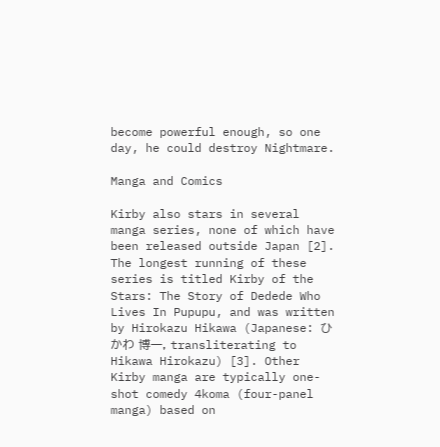become powerful enough, so one day, he could destroy Nightmare.

Manga and Comics

Kirby also stars in several manga series, none of which have been released outside Japan [2]. The longest running of these series is titled Kirby of the Stars: The Story of Dedede Who Lives In Pupupu, and was written by Hirokazu Hikawa (Japanese: ひかわ 博一, transliterating to Hikawa Hirokazu) [3]. Other Kirby manga are typically one-shot comedy 4koma (four-panel manga) based on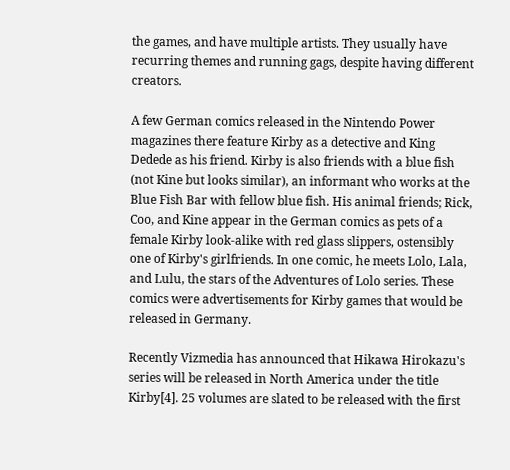the games, and have multiple artists. They usually have recurring themes and running gags, despite having different creators.

A few German comics released in the Nintendo Power magazines there feature Kirby as a detective and King Dedede as his friend. Kirby is also friends with a blue fish (not Kine but looks similar), an informant who works at the Blue Fish Bar with fellow blue fish. His animal friends; Rick, Coo, and Kine appear in the German comics as pets of a female Kirby look-alike with red glass slippers, ostensibly one of Kirby's girlfriends. In one comic, he meets Lolo, Lala, and Lulu, the stars of the Adventures of Lolo series. These comics were advertisements for Kirby games that would be released in Germany.

Recently Vizmedia has announced that Hikawa Hirokazu's series will be released in North America under the title Kirby[4]. 25 volumes are slated to be released with the first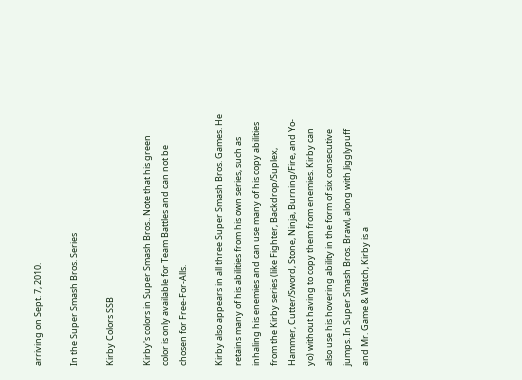arriving on Sept. 7, 2010.

In the Super Smash Bros. Series

Kirby Colors SSB

Kirby's colors in Super Smash Bros.. Note that his green color is only available for Team Battles and can not be chosen for Free-For-Alls.

Kirby also appears in all three Super Smash Bros. Games. He retains many of his abilities from his own series, such as inhaling his enemies and can use many of his copy abilities from the Kirby series (like Fighter, Backdrop/Suplex, Hammer, Cutter/Sword, Stone, Ninja, Burning/Fire, and Yo-yo) without having to copy them from enemies. Kirby can also use his hovering ability in the form of six consecutive jumps. In Super Smash Bros. Brawl, along with Jigglypuff and Mr. Game & Watch, Kirby is a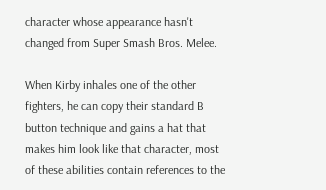character whose appearance hasn't changed from Super Smash Bros. Melee.

When Kirby inhales one of the other fighters, he can copy their standard B button technique and gains a hat that makes him look like that character, most of these abilities contain references to the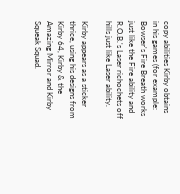copy abilities Kirby obtains in his games (for example: Bowser's Fire Breath works just like the Fire ability and R.O.B.'s Laser richochets off hills just like Laser ability.

Kirby appears as a sticker thrice, using his designs from Kirby 64, Kirby & the Amazing Mirror and Kirby Squeak Squad.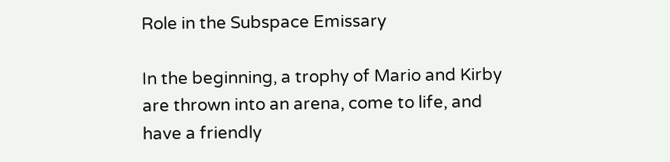Role in the Subspace Emissary

In the beginning, a trophy of Mario and Kirby are thrown into an arena, come to life, and have a friendly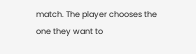match. The player chooses the one they want to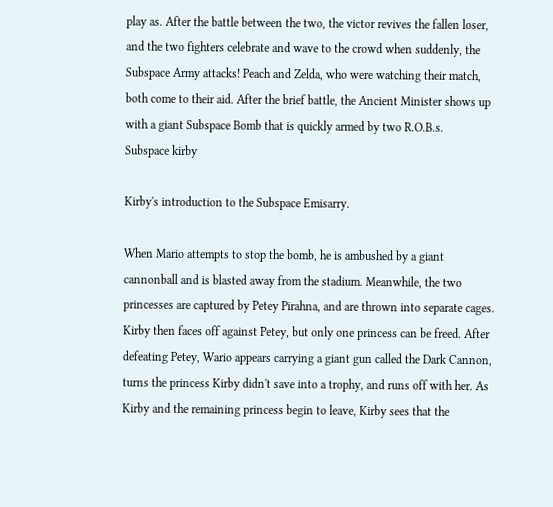play as. After the battle between the two, the victor revives the fallen loser, and the two fighters celebrate and wave to the crowd when suddenly, the Subspace Army attacks! Peach and Zelda, who were watching their match, both come to their aid. After the brief battle, the Ancient Minister shows up with a giant Subspace Bomb that is quickly armed by two R.O.B.s.
Subspace kirby

Kirby's introduction to the Subspace Emisarry.

When Mario attempts to stop the bomb, he is ambushed by a giant cannonball and is blasted away from the stadium. Meanwhile, the two princesses are captured by Petey Pirahna, and are thrown into separate cages. Kirby then faces off against Petey, but only one princess can be freed. After defeating Petey, Wario appears carrying a giant gun called the Dark Cannon, turns the princess Kirby didn't save into a trophy, and runs off with her. As Kirby and the remaining princess begin to leave, Kirby sees that the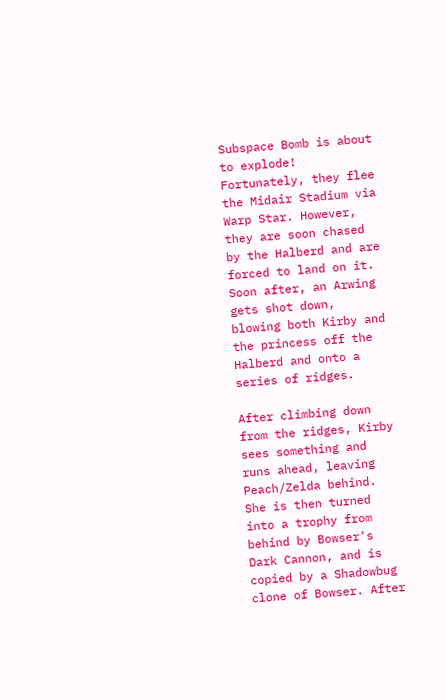Subspace Bomb is about to explode! Fortunately, they flee the Midair Stadium via Warp Star. However, they are soon chased by the Halberd and are forced to land on it. Soon after, an Arwing gets shot down, blowing both Kirby and the princess off the Halberd and onto a series of ridges.

After climbing down from the ridges, Kirby sees something and runs ahead, leaving Peach/Zelda behind. She is then turned into a trophy from behind by Bowser's Dark Cannon, and is copied by a Shadowbug clone of Bowser. After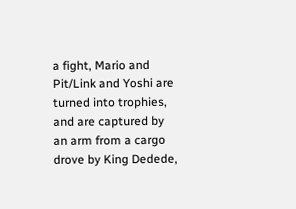a fight, Mario and Pit/Link and Yoshi are turned into trophies, and are captured by an arm from a cargo drove by King Dedede,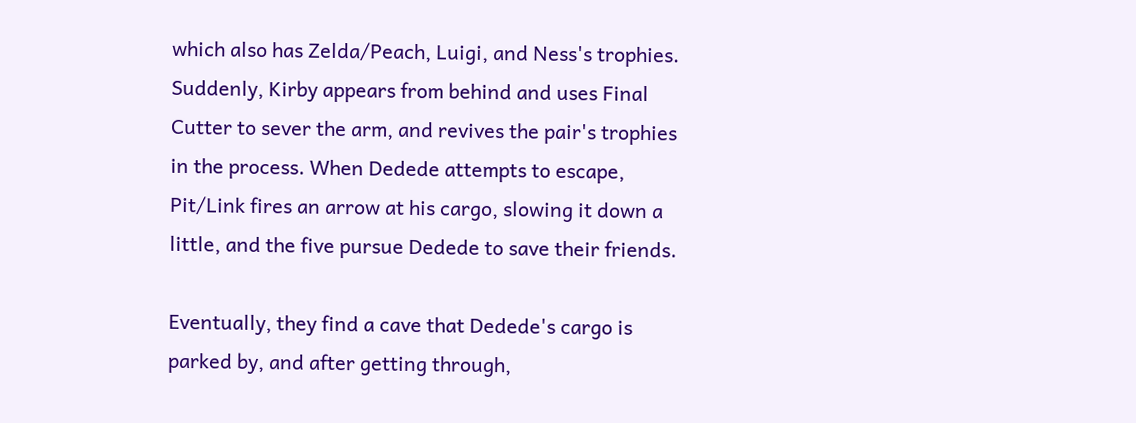which also has Zelda/Peach, Luigi, and Ness's trophies. Suddenly, Kirby appears from behind and uses Final Cutter to sever the arm, and revives the pair's trophies in the process. When Dedede attempts to escape, Pit/Link fires an arrow at his cargo, slowing it down a little, and the five pursue Dedede to save their friends.

Eventually, they find a cave that Dedede's cargo is parked by, and after getting through,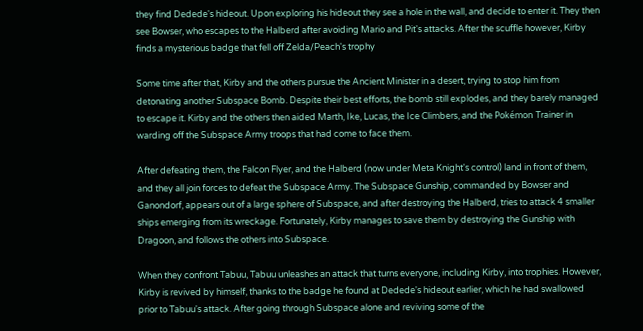they find Dedede's hideout. Upon exploring his hideout they see a hole in the wall, and decide to enter it. They then see Bowser, who escapes to the Halberd after avoiding Mario and Pit's attacks. After the scuffle however, Kirby finds a mysterious badge that fell off Zelda/Peach's trophy

Some time after that, Kirby and the others pursue the Ancient Minister in a desert, trying to stop him from detonating another Subspace Bomb. Despite their best efforts, the bomb still explodes, and they barely managed to escape it. Kirby and the others then aided Marth, Ike, Lucas, the Ice Climbers, and the Pokémon Trainer in warding off the Subspace Army troops that had come to face them.

After defeating them, the Falcon Flyer, and the Halberd (now under Meta Knight's control) land in front of them, and they all join forces to defeat the Subspace Army. The Subspace Gunship, commanded by Bowser and Ganondorf, appears out of a large sphere of Subspace, and after destroying the Halberd, tries to attack 4 smaller ships emerging from its wreckage. Fortunately, Kirby manages to save them by destroying the Gunship with Dragoon, and follows the others into Subspace.

When they confront Tabuu, Tabuu unleashes an attack that turns everyone, including Kirby, into trophies. However, Kirby is revived by himself, thanks to the badge he found at Dedede's hideout earlier, which he had swallowed prior to Tabuu's attack. After going through Subspace alone and reviving some of the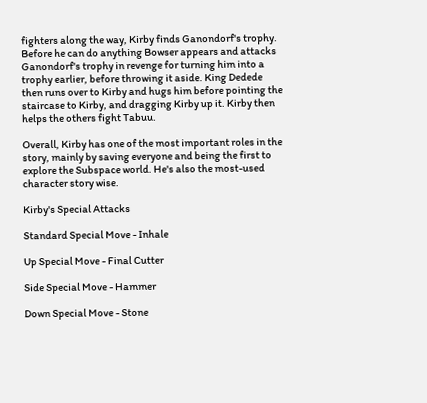fighters along the way, Kirby finds Ganondorf's trophy. Before he can do anything Bowser appears and attacks Ganondorf's trophy in revenge for turning him into a trophy earlier, before throwing it aside. King Dedede then runs over to Kirby and hugs him before pointing the staircase to Kirby, and dragging Kirby up it. Kirby then helps the others fight Tabuu.

Overall, Kirby has one of the most important roles in the story, mainly by saving everyone and being the first to explore the Subspace world. He's also the most-used character story wise.

Kirby's Special Attacks

Standard Special Move - Inhale

Up Special Move - Final Cutter

Side Special Move - Hammer

Down Special Move - Stone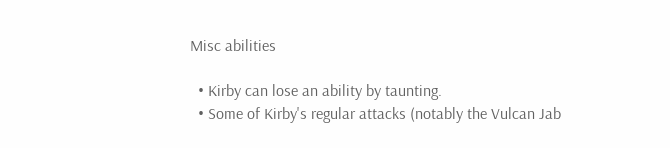Misc abilities

  • Kirby can lose an ability by taunting.
  • Some of Kirby's regular attacks (notably the Vulcan Jab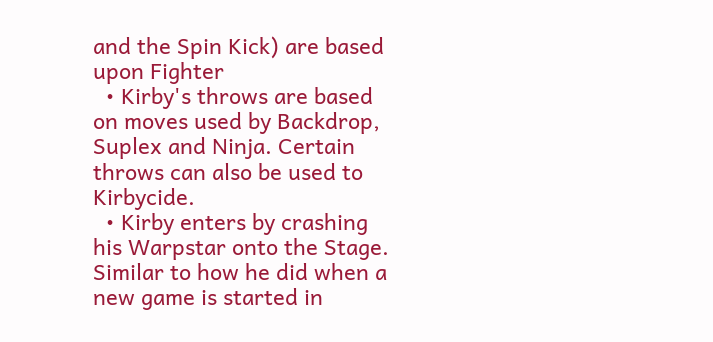and the Spin Kick) are based upon Fighter
  • Kirby's throws are based on moves used by Backdrop, Suplex and Ninja. Certain throws can also be used to Kirbycide.
  • Kirby enters by crashing his Warpstar onto the Stage. Similar to how he did when a new game is started in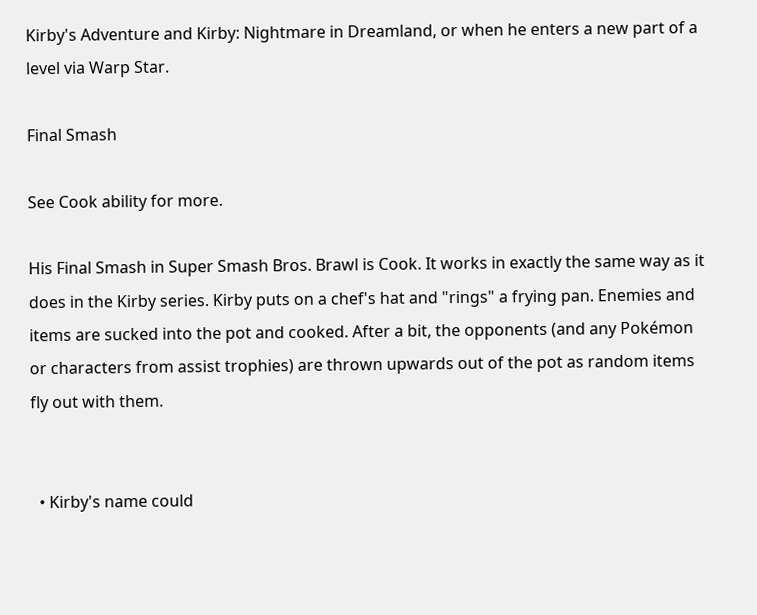Kirby's Adventure and Kirby: Nightmare in Dreamland, or when he enters a new part of a level via Warp Star.

Final Smash

See Cook ability for more.

His Final Smash in Super Smash Bros. Brawl is Cook. It works in exactly the same way as it does in the Kirby series. Kirby puts on a chef's hat and "rings" a frying pan. Enemies and items are sucked into the pot and cooked. After a bit, the opponents (and any Pokémon or characters from assist trophies) are thrown upwards out of the pot as random items fly out with them.


  • Kirby's name could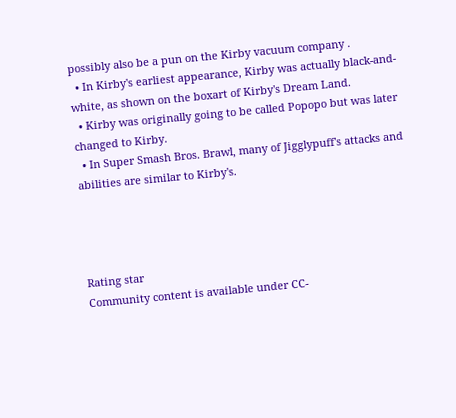possibly also be a pun on the Kirby vacuum company .
  • In Kirby's earliest appearance, Kirby was actually black-and-white, as shown on the boxart of Kirby's Dream Land.
  • Kirby was originally going to be called Popopo but was later changed to Kirby.
  • In Super Smash Bros. Brawl, many of Jigglypuff's attacks and abilities are similar to Kirby's.




Rating star
Community content is available under CC-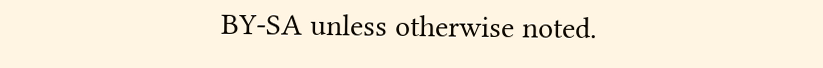BY-SA unless otherwise noted.